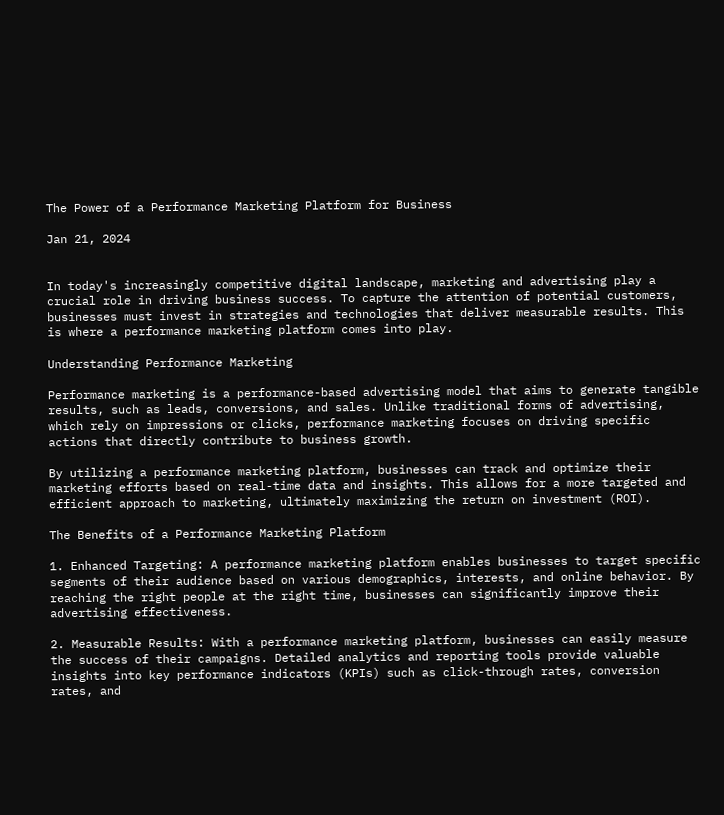The Power of a Performance Marketing Platform for Business

Jan 21, 2024


In today's increasingly competitive digital landscape, marketing and advertising play a crucial role in driving business success. To capture the attention of potential customers, businesses must invest in strategies and technologies that deliver measurable results. This is where a performance marketing platform comes into play.

Understanding Performance Marketing

Performance marketing is a performance-based advertising model that aims to generate tangible results, such as leads, conversions, and sales. Unlike traditional forms of advertising, which rely on impressions or clicks, performance marketing focuses on driving specific actions that directly contribute to business growth.

By utilizing a performance marketing platform, businesses can track and optimize their marketing efforts based on real-time data and insights. This allows for a more targeted and efficient approach to marketing, ultimately maximizing the return on investment (ROI).

The Benefits of a Performance Marketing Platform

1. Enhanced Targeting: A performance marketing platform enables businesses to target specific segments of their audience based on various demographics, interests, and online behavior. By reaching the right people at the right time, businesses can significantly improve their advertising effectiveness.

2. Measurable Results: With a performance marketing platform, businesses can easily measure the success of their campaigns. Detailed analytics and reporting tools provide valuable insights into key performance indicators (KPIs) such as click-through rates, conversion rates, and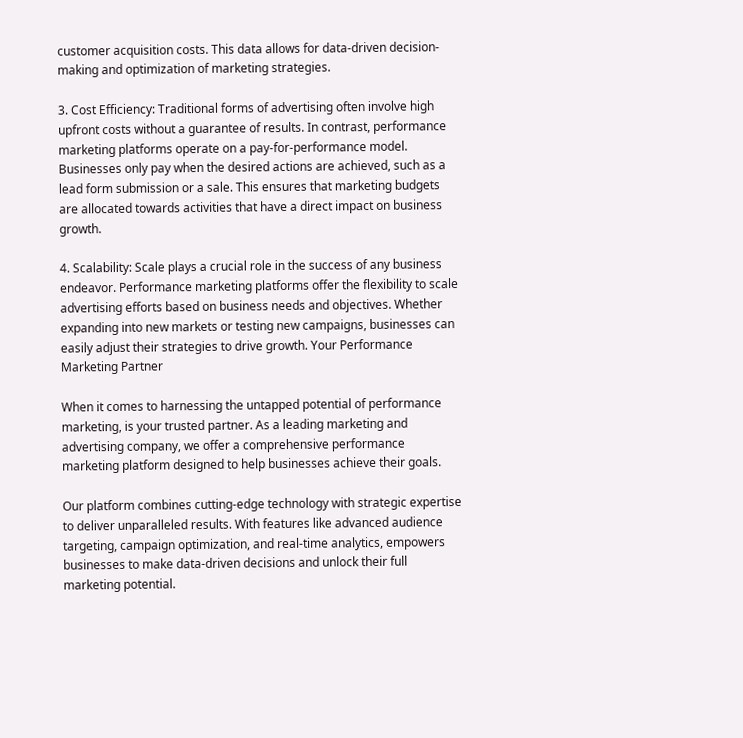customer acquisition costs. This data allows for data-driven decision-making and optimization of marketing strategies.

3. Cost Efficiency: Traditional forms of advertising often involve high upfront costs without a guarantee of results. In contrast, performance marketing platforms operate on a pay-for-performance model. Businesses only pay when the desired actions are achieved, such as a lead form submission or a sale. This ensures that marketing budgets are allocated towards activities that have a direct impact on business growth.

4. Scalability: Scale plays a crucial role in the success of any business endeavor. Performance marketing platforms offer the flexibility to scale advertising efforts based on business needs and objectives. Whether expanding into new markets or testing new campaigns, businesses can easily adjust their strategies to drive growth. Your Performance Marketing Partner

When it comes to harnessing the untapped potential of performance marketing, is your trusted partner. As a leading marketing and advertising company, we offer a comprehensive performance marketing platform designed to help businesses achieve their goals.

Our platform combines cutting-edge technology with strategic expertise to deliver unparalleled results. With features like advanced audience targeting, campaign optimization, and real-time analytics, empowers businesses to make data-driven decisions and unlock their full marketing potential.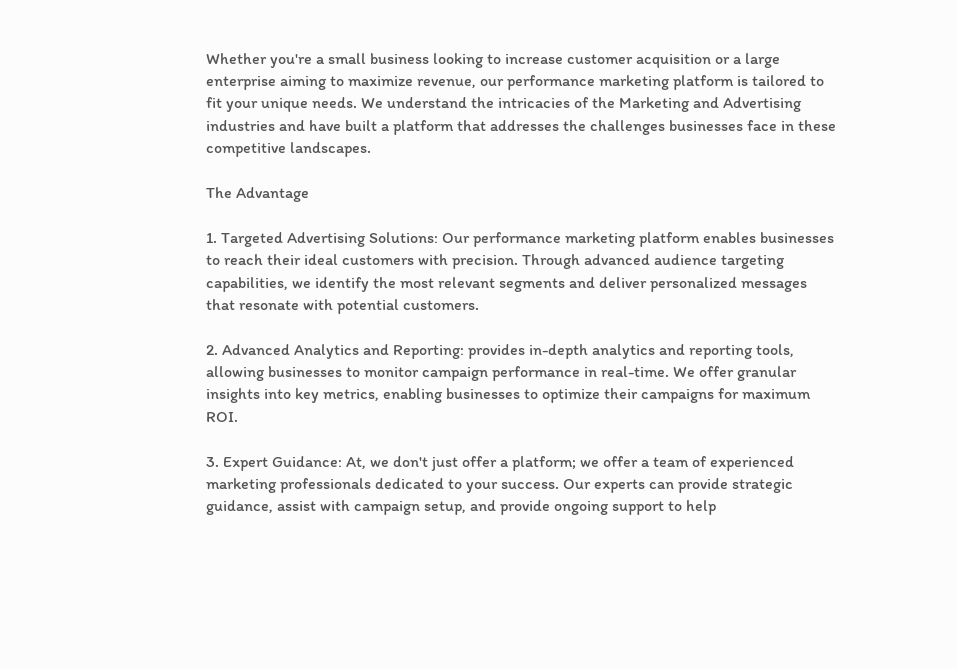Whether you're a small business looking to increase customer acquisition or a large enterprise aiming to maximize revenue, our performance marketing platform is tailored to fit your unique needs. We understand the intricacies of the Marketing and Advertising industries and have built a platform that addresses the challenges businesses face in these competitive landscapes.

The Advantage

1. Targeted Advertising Solutions: Our performance marketing platform enables businesses to reach their ideal customers with precision. Through advanced audience targeting capabilities, we identify the most relevant segments and deliver personalized messages that resonate with potential customers.

2. Advanced Analytics and Reporting: provides in-depth analytics and reporting tools, allowing businesses to monitor campaign performance in real-time. We offer granular insights into key metrics, enabling businesses to optimize their campaigns for maximum ROI.

3. Expert Guidance: At, we don't just offer a platform; we offer a team of experienced marketing professionals dedicated to your success. Our experts can provide strategic guidance, assist with campaign setup, and provide ongoing support to help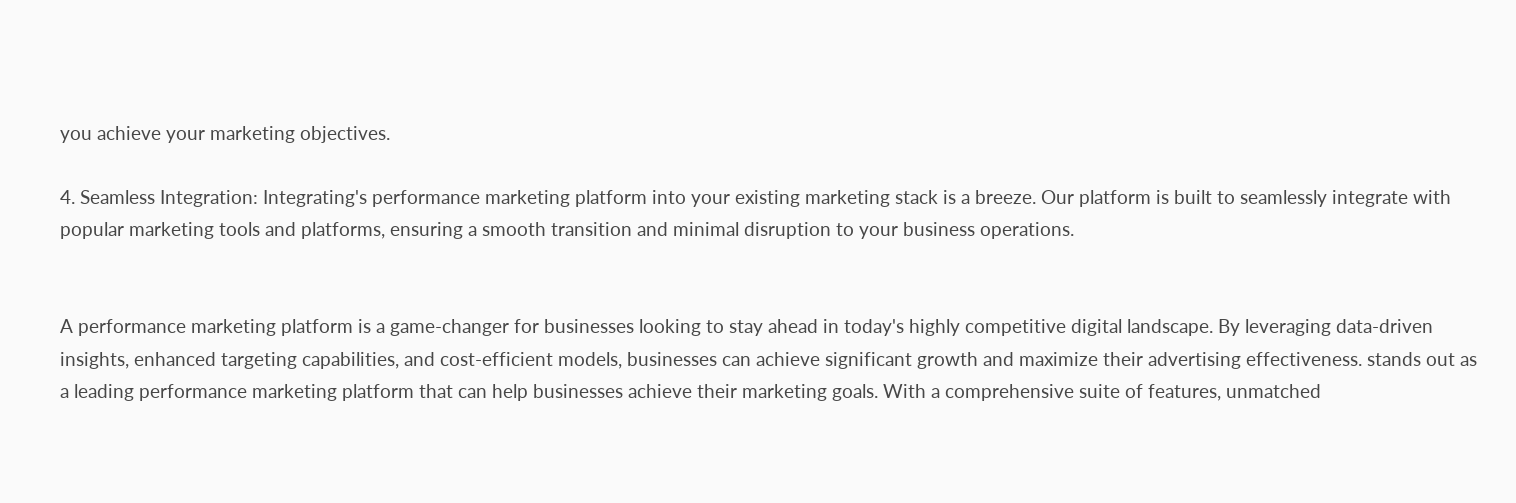you achieve your marketing objectives.

4. Seamless Integration: Integrating's performance marketing platform into your existing marketing stack is a breeze. Our platform is built to seamlessly integrate with popular marketing tools and platforms, ensuring a smooth transition and minimal disruption to your business operations.


A performance marketing platform is a game-changer for businesses looking to stay ahead in today's highly competitive digital landscape. By leveraging data-driven insights, enhanced targeting capabilities, and cost-efficient models, businesses can achieve significant growth and maximize their advertising effectiveness. stands out as a leading performance marketing platform that can help businesses achieve their marketing goals. With a comprehensive suite of features, unmatched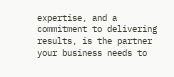expertise, and a commitment to delivering results, is the partner your business needs to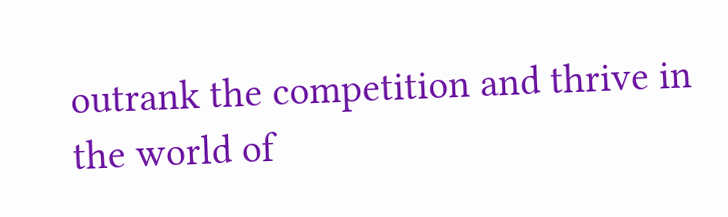outrank the competition and thrive in the world of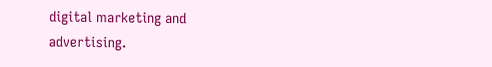digital marketing and advertising.